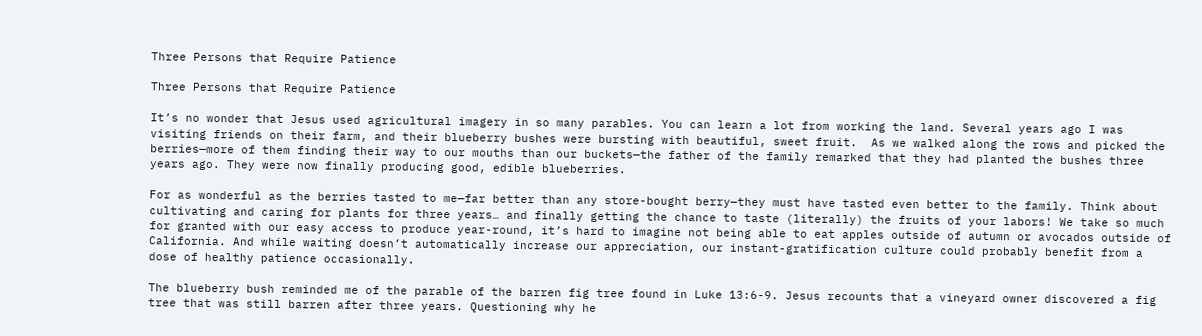Three Persons that Require Patience

Three Persons that Require Patience

It’s no wonder that Jesus used agricultural imagery in so many parables. You can learn a lot from working the land. Several years ago I was visiting friends on their farm, and their blueberry bushes were bursting with beautiful, sweet fruit.  As we walked along the rows and picked the berries—more of them finding their way to our mouths than our buckets—the father of the family remarked that they had planted the bushes three years ago. They were now finally producing good, edible blueberries.

For as wonderful as the berries tasted to me—far better than any store-bought berry—they must have tasted even better to the family. Think about cultivating and caring for plants for three years… and finally getting the chance to taste (literally) the fruits of your labors! We take so much for granted with our easy access to produce year-round, it’s hard to imagine not being able to eat apples outside of autumn or avocados outside of California. And while waiting doesn’t automatically increase our appreciation, our instant-gratification culture could probably benefit from a dose of healthy patience occasionally.

The blueberry bush reminded me of the parable of the barren fig tree found in Luke 13:6-9. Jesus recounts that a vineyard owner discovered a fig tree that was still barren after three years. Questioning why he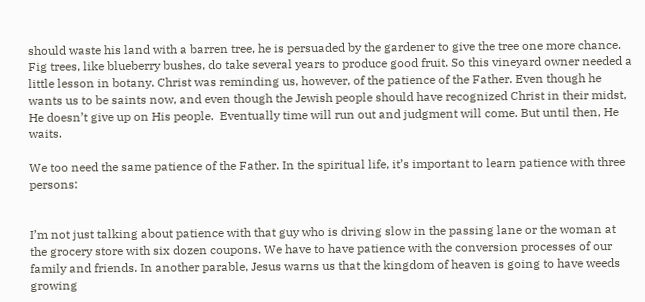should waste his land with a barren tree, he is persuaded by the gardener to give the tree one more chance. Fig trees, like blueberry bushes, do take several years to produce good fruit. So this vineyard owner needed a little lesson in botany. Christ was reminding us, however, of the patience of the Father. Even though he wants us to be saints now, and even though the Jewish people should have recognized Christ in their midst, He doesn’t give up on His people.  Eventually time will run out and judgment will come. But until then, He waits.

We too need the same patience of the Father. In the spiritual life, it’s important to learn patience with three persons:


I’m not just talking about patience with that guy who is driving slow in the passing lane or the woman at the grocery store with six dozen coupons. We have to have patience with the conversion processes of our family and friends. In another parable, Jesus warns us that the kingdom of heaven is going to have weeds growing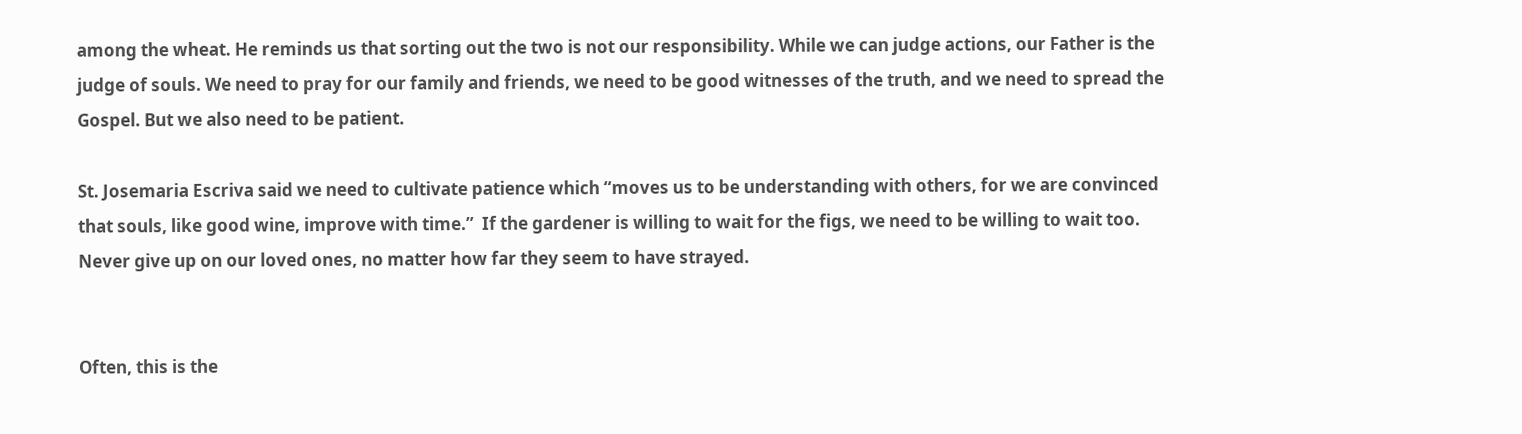among the wheat. He reminds us that sorting out the two is not our responsibility. While we can judge actions, our Father is the judge of souls. We need to pray for our family and friends, we need to be good witnesses of the truth, and we need to spread the Gospel. But we also need to be patient.

St. Josemaria Escriva said we need to cultivate patience which “moves us to be understanding with others, for we are convinced that souls, like good wine, improve with time.”  If the gardener is willing to wait for the figs, we need to be willing to wait too. Never give up on our loved ones, no matter how far they seem to have strayed.


Often, this is the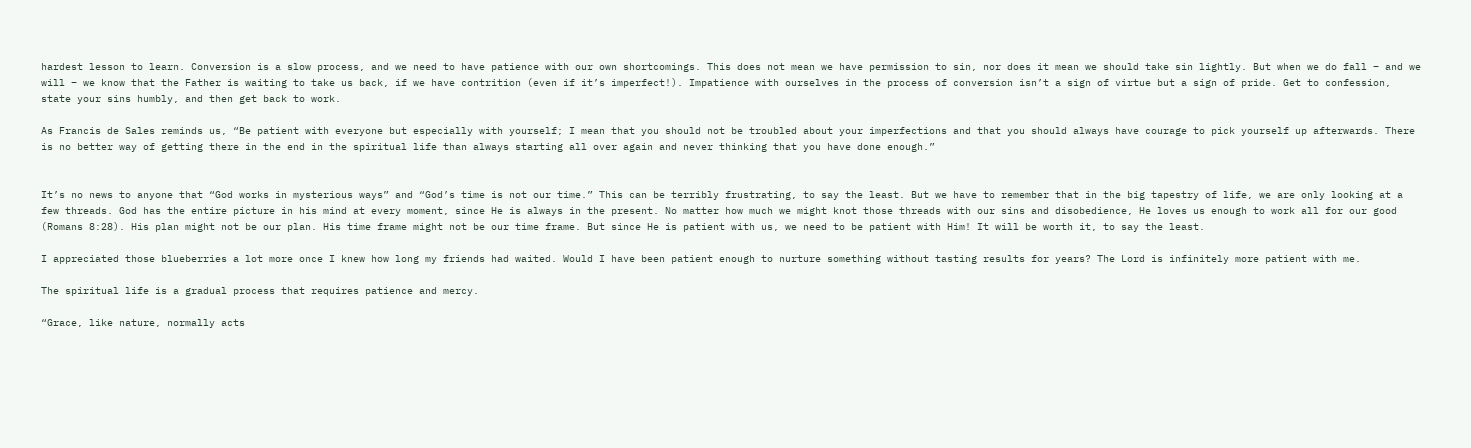hardest lesson to learn. Conversion is a slow process, and we need to have patience with our own shortcomings. This does not mean we have permission to sin, nor does it mean we should take sin lightly. But when we do fall – and we will – we know that the Father is waiting to take us back, if we have contrition (even if it’s imperfect!). Impatience with ourselves in the process of conversion isn’t a sign of virtue but a sign of pride. Get to confession, state your sins humbly, and then get back to work.

As Francis de Sales reminds us, “Be patient with everyone but especially with yourself; I mean that you should not be troubled about your imperfections and that you should always have courage to pick yourself up afterwards. There is no better way of getting there in the end in the spiritual life than always starting all over again and never thinking that you have done enough.”


It’s no news to anyone that “God works in mysterious ways” and “God’s time is not our time.” This can be terribly frustrating, to say the least. But we have to remember that in the big tapestry of life, we are only looking at a few threads. God has the entire picture in his mind at every moment, since He is always in the present. No matter how much we might knot those threads with our sins and disobedience, He loves us enough to work all for our good (Romans 8:28). His plan might not be our plan. His time frame might not be our time frame. But since He is patient with us, we need to be patient with Him! It will be worth it, to say the least.

I appreciated those blueberries a lot more once I knew how long my friends had waited. Would I have been patient enough to nurture something without tasting results for years? The Lord is infinitely more patient with me.

The spiritual life is a gradual process that requires patience and mercy.

“Grace, like nature, normally acts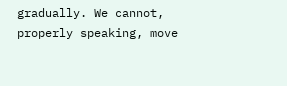gradually. We cannot, properly speaking, move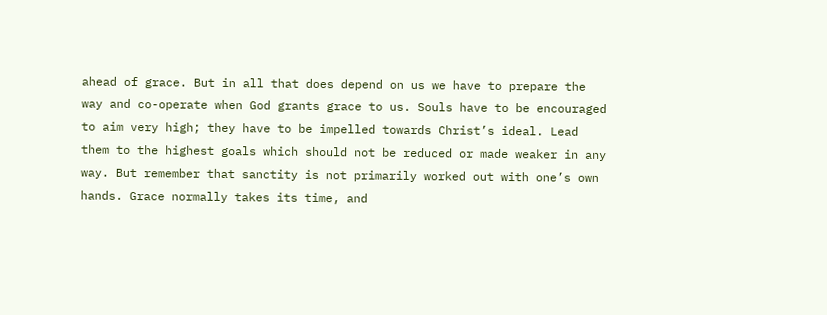ahead of grace. But in all that does depend on us we have to prepare the way and co-operate when God grants grace to us. Souls have to be encouraged to aim very high; they have to be impelled towards Christ’s ideal. Lead them to the highest goals which should not be reduced or made weaker in any way. But remember that sanctity is not primarily worked out with one’s own hands. Grace normally takes its time, and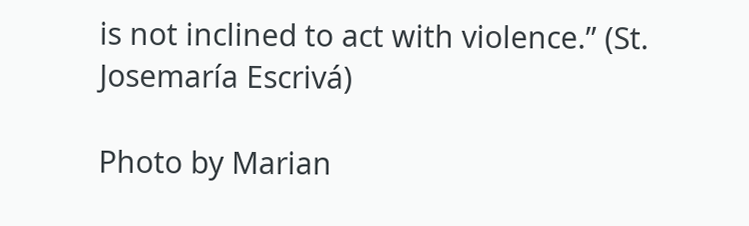is not inclined to act with violence.” (St. Josemaría Escrivá)

Photo by Marian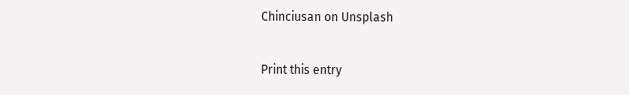Chinciusan on Unsplash

Print this entry